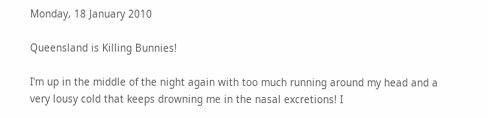Monday, 18 January 2010

Queensland is Killing Bunnies!

I'm up in the middle of the night again with too much running around my head and a very lousy cold that keeps drowning me in the nasal excretions! I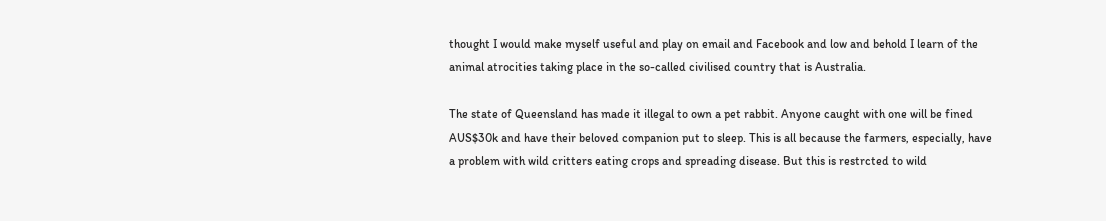thought I would make myself useful and play on email and Facebook and low and behold I learn of the animal atrocities taking place in the so-called civilised country that is Australia.

The state of Queensland has made it illegal to own a pet rabbit. Anyone caught with one will be fined AUS$30k and have their beloved companion put to sleep. This is all because the farmers, especially, have a problem with wild critters eating crops and spreading disease. But this is restrcted to wild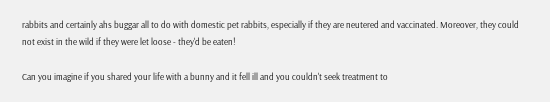rabbits and certainly ahs buggar all to do with domestic pet rabbits, especially if they are neutered and vaccinated. Moreover, they could not exist in the wild if they were let loose - they'd be eaten!

Can you imagine if you shared your life with a bunny and it fell ill and you couldn't seek treatment to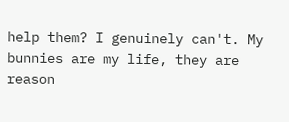help them? I genuinely can't. My bunnies are my life, they are reason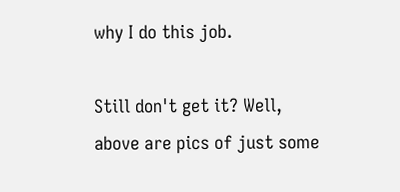why I do this job.

Still don't get it? Well, above are pics of just some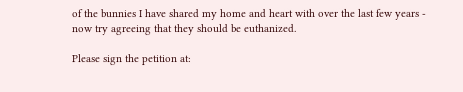of the bunnies I have shared my home and heart with over the last few years - now try agreeing that they should be euthanized.

Please sign the petition at: